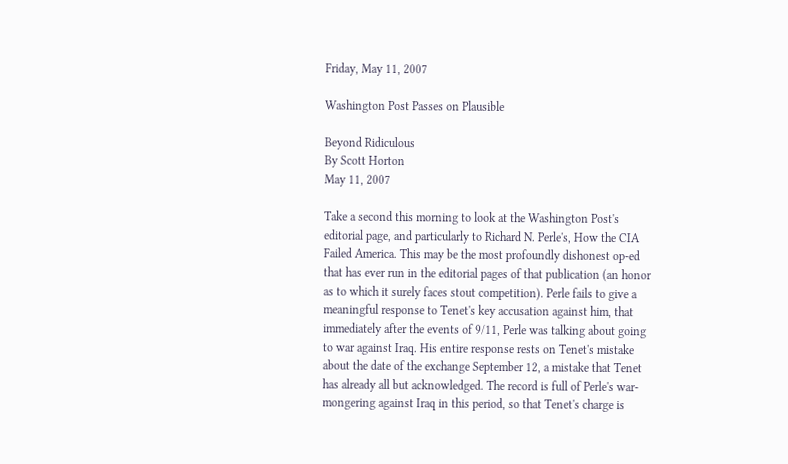Friday, May 11, 2007

Washington Post Passes on Plausible

Beyond Ridiculous
By Scott Horton
May 11, 2007

Take a second this morning to look at the Washington Post's editorial page, and particularly to Richard N. Perle's, How the CIA Failed America. This may be the most profoundly dishonest op-ed that has ever run in the editorial pages of that publication (an honor as to which it surely faces stout competition). Perle fails to give a meaningful response to Tenet's key accusation against him, that immediately after the events of 9/11, Perle was talking about going to war against Iraq. His entire response rests on Tenet's mistake about the date of the exchange September 12, a mistake that Tenet has already all but acknowledged. The record is full of Perle's war-mongering against Iraq in this period, so that Tenet's charge is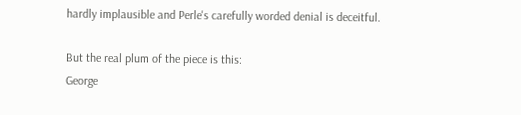hardly implausible and Perle's carefully worded denial is deceitful.

But the real plum of the piece is this:
George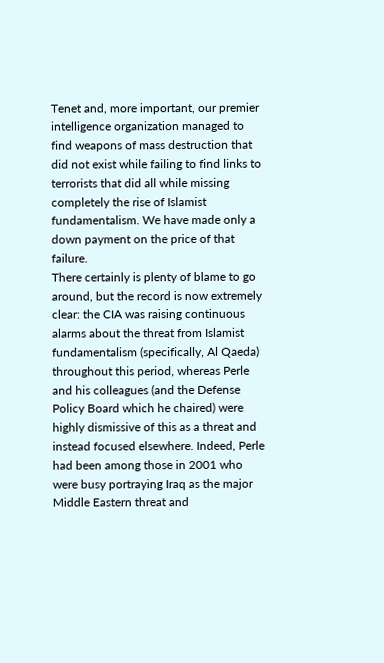Tenet and, more important, our premier intelligence organization managed to find weapons of mass destruction that did not exist while failing to find links to terrorists that did all while missing completely the rise of Islamist fundamentalism. We have made only a down payment on the price of that failure.
There certainly is plenty of blame to go around, but the record is now extremely clear: the CIA was raising continuous alarms about the threat from Islamist fundamentalism (specifically, Al Qaeda) throughout this period, whereas Perle and his colleagues (and the Defense Policy Board which he chaired) were highly dismissive of this as a threat and instead focused elsewhere. Indeed, Perle had been among those in 2001 who were busy portraying Iraq as the major Middle Eastern threat and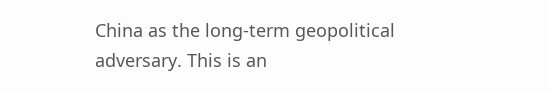China as the long-term geopolitical adversary. This is an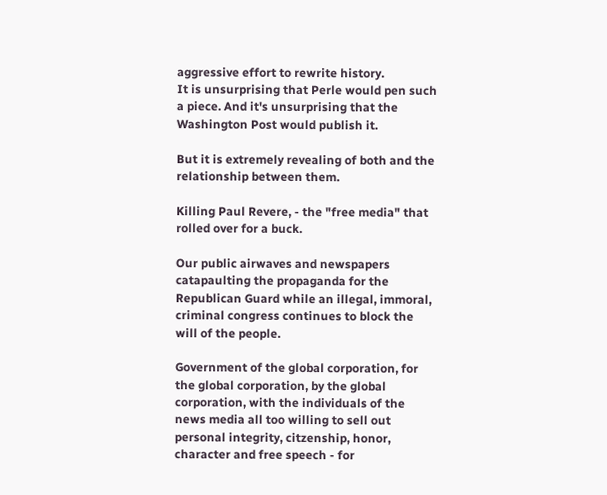aggressive effort to rewrite history.
It is unsurprising that Perle would pen such a piece. And it's unsurprising that the Washington Post would publish it.

But it is extremely revealing of both and the relationship between them.

Killing Paul Revere, - the "free media" that rolled over for a buck.

Our public airwaves and newspapers catapaulting the propaganda for the Republican Guard while an illegal, immoral, criminal congress continues to block the will of the people.

Government of the global corporation, for the global corporation, by the global corporation, with the individuals of the news media all too willing to sell out personal integrity, citzenship, honor, character and free speech - for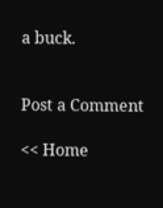a buck.


Post a Comment

<< Home